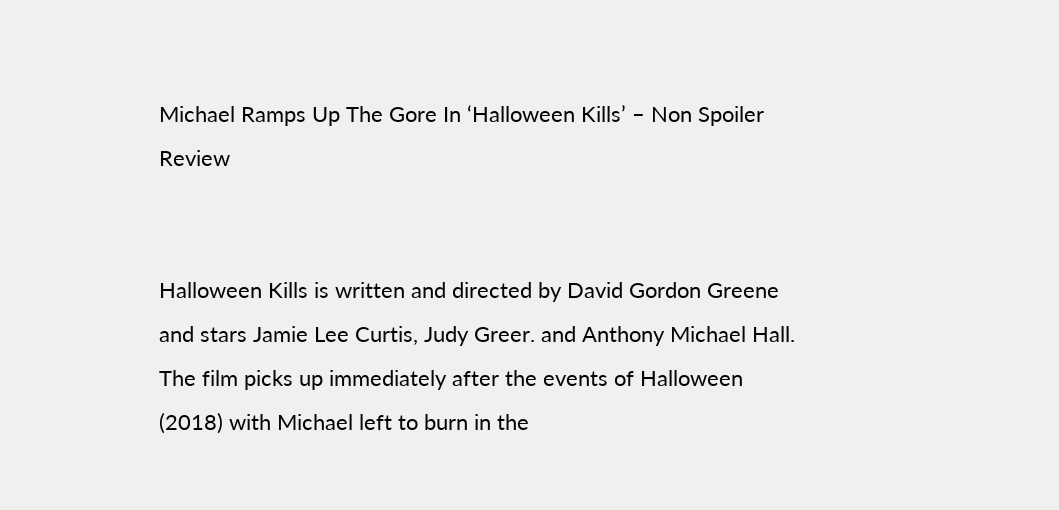Michael Ramps Up The Gore In ‘Halloween Kills’ – Non Spoiler Review


Halloween Kills is written and directed by David Gordon Greene and stars Jamie Lee Curtis, Judy Greer. and Anthony Michael Hall. The film picks up immediately after the events of Halloween (2018) with Michael left to burn in the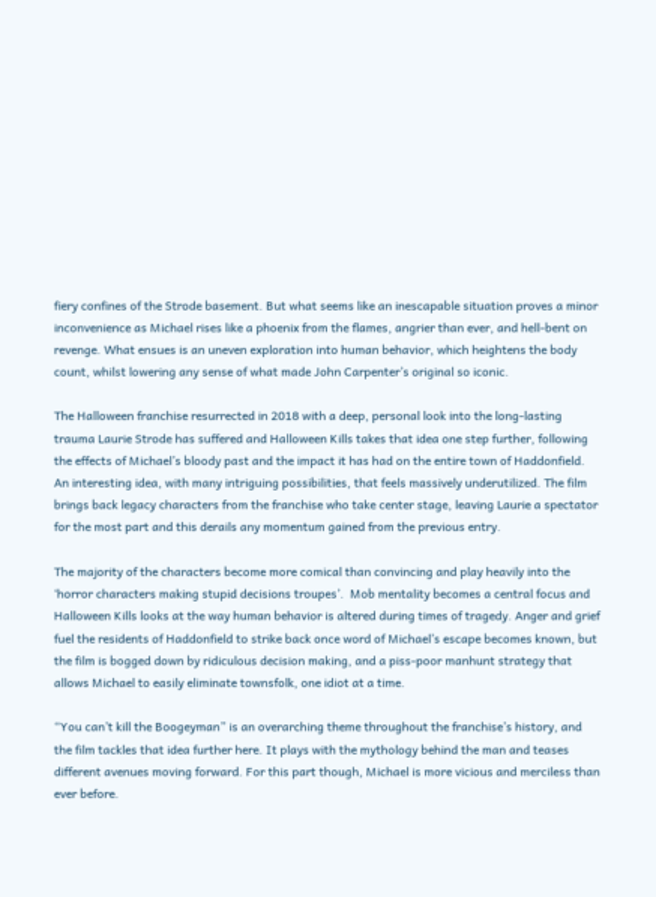fiery confines of the Strode basement. But what seems like an inescapable situation proves a minor inconvenience as Michael rises like a phoenix from the flames, angrier than ever, and hell-bent on revenge. What ensues is an uneven exploration into human behavior, which heightens the body count, whilst lowering any sense of what made John Carpenter’s original so iconic.

The Halloween franchise resurrected in 2018 with a deep, personal look into the long-lasting trauma Laurie Strode has suffered and Halloween Kills takes that idea one step further, following the effects of Michael’s bloody past and the impact it has had on the entire town of Haddonfield. An interesting idea, with many intriguing possibilities, that feels massively underutilized. The film brings back legacy characters from the franchise who take center stage, leaving Laurie a spectator for the most part and this derails any momentum gained from the previous entry.

The majority of the characters become more comical than convincing and play heavily into the ‘horror characters making stupid decisions troupes’.  Mob mentality becomes a central focus and Halloween Kills looks at the way human behavior is altered during times of tragedy. Anger and grief fuel the residents of Haddonfield to strike back once word of Michael’s escape becomes known, but the film is bogged down by ridiculous decision making, and a piss-poor manhunt strategy that allows Michael to easily eliminate townsfolk, one idiot at a time.

“You can’t kill the Boogeyman” is an overarching theme throughout the franchise’s history, and the film tackles that idea further here. It plays with the mythology behind the man and teases different avenues moving forward. For this part though, Michael is more vicious and merciless than ever before.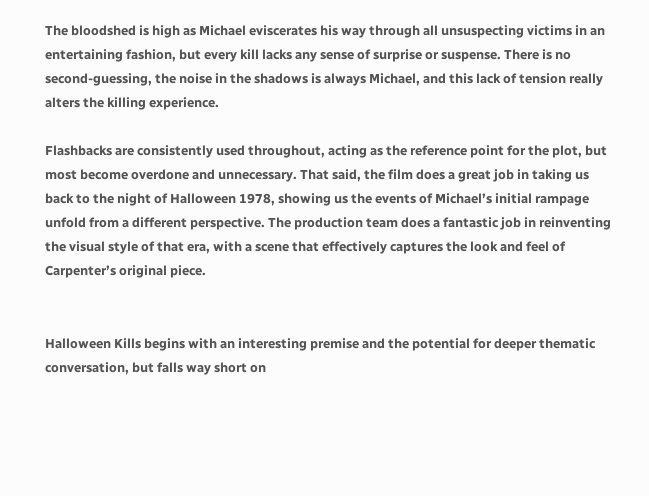The bloodshed is high as Michael eviscerates his way through all unsuspecting victims in an entertaining fashion, but every kill lacks any sense of surprise or suspense. There is no second-guessing, the noise in the shadows is always Michael, and this lack of tension really alters the killing experience.

Flashbacks are consistently used throughout, acting as the reference point for the plot, but most become overdone and unnecessary. That said, the film does a great job in taking us back to the night of Halloween 1978, showing us the events of Michael’s initial rampage unfold from a different perspective. The production team does a fantastic job in reinventing the visual style of that era, with a scene that effectively captures the look and feel of Carpenter’s original piece.


Halloween Kills begins with an interesting premise and the potential for deeper thematic conversation, but falls way short on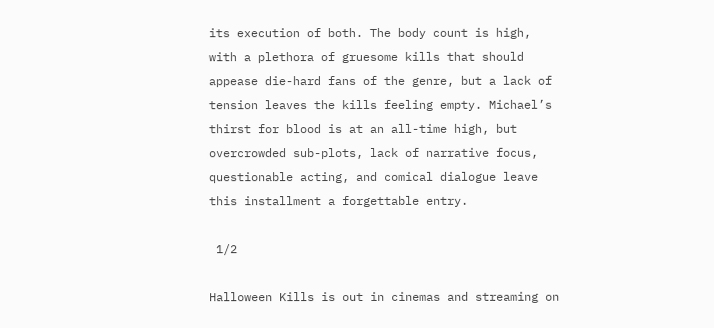its execution of both. The body count is high, with a plethora of gruesome kills that should appease die-hard fans of the genre, but a lack of tension leaves the kills feeling empty. Michael’s thirst for blood is at an all-time high, but overcrowded sub-plots, lack of narrative focus, questionable acting, and comical dialogue leave this installment a forgettable entry.

 1/2

Halloween Kills is out in cinemas and streaming on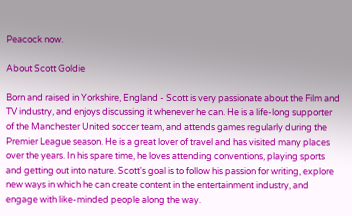Peacock now.

About Scott Goldie

Born and raised in Yorkshire, England - Scott is very passionate about the Film and TV industry, and enjoys discussing it whenever he can. He is a life-long supporter of the Manchester United soccer team, and attends games regularly during the Premier League season. He is a great lover of travel and has visited many places over the years. In his spare time, he loves attending conventions, playing sports and getting out into nature. Scott's goal is to follow his passion for writing, explore new ways in which he can create content in the entertainment industry, and engage with like-minded people along the way.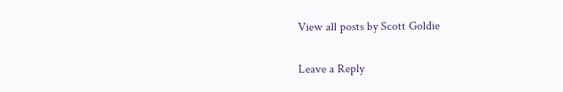View all posts by Scott Goldie

Leave a Reply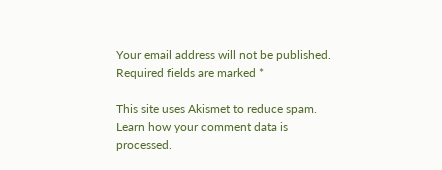Your email address will not be published. Required fields are marked *

This site uses Akismet to reduce spam. Learn how your comment data is processed.